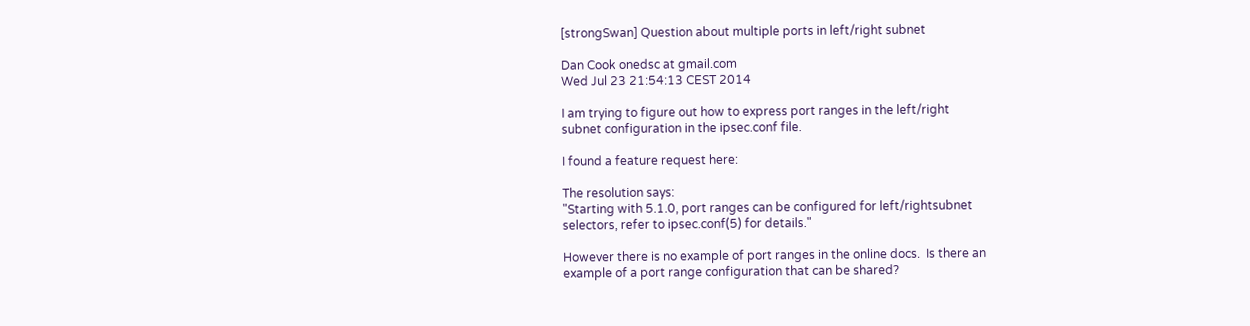[strongSwan] Question about multiple ports in left/right subnet

Dan Cook onedsc at gmail.com
Wed Jul 23 21:54:13 CEST 2014

I am trying to figure out how to express port ranges in the left/right
subnet configuration in the ipsec.conf file.

I found a feature request here:

The resolution says:
"Starting with 5.1.0, port ranges can be configured for left/rightsubnet
selectors, refer to ipsec.conf(5) for details."

However there is no example of port ranges in the online docs.  Is there an
example of a port range configuration that can be shared?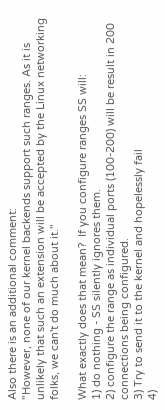Also there is an additional comment:
"However, none of our kernel backends support such ranges. As it is
unlikely that such an extension will be accepted by the Linux networking
folks, we can't do much about it."

What exactly does that mean?  If you configure ranges SS will:
1) do nothing - SS silently ignores them.
2) configure the range as individual ports (100-200) will be result in 200
connections being configured.
3) Try to send it to the kernel and hopelessly fail
4)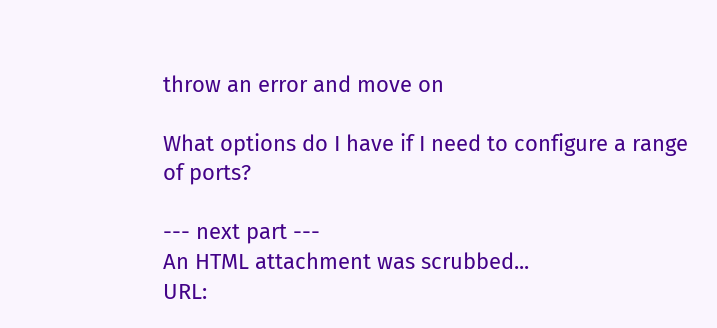throw an error and move on

What options do I have if I need to configure a range of ports?

--- next part ---
An HTML attachment was scrubbed...
URL: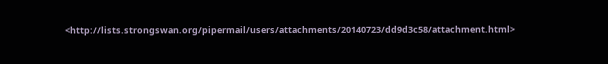<http://lists.strongswan.org/pipermail/users/attachments/20140723/dd9d3c58/attachment.html>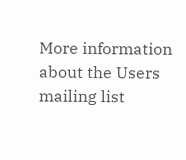More information about the Users mailing list